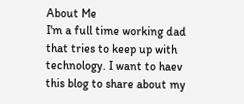About Me
I'm a full time working dad that tries to keep up with technology. I want to haev this blog to share about my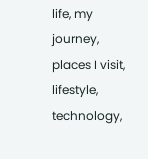life, my journey, places I visit, lifestyle, technology,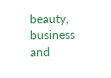beauty, business and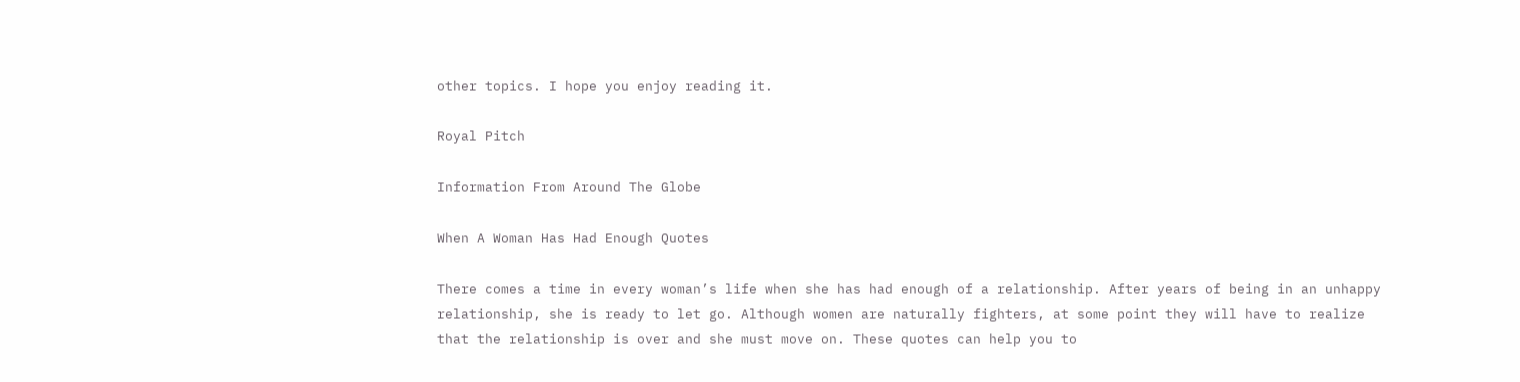other topics. I hope you enjoy reading it.

Royal Pitch

Information From Around The Globe

When A Woman Has Had Enough Quotes

There comes a time in every woman’s life when she has had enough of a relationship. After years of being in an unhappy relationship, she is ready to let go. Although women are naturally fighters, at some point they will have to realize that the relationship is over and she must move on. These quotes can help you to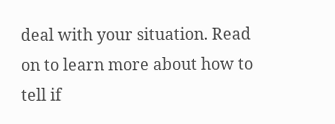deal with your situation. Read on to learn more about how to tell if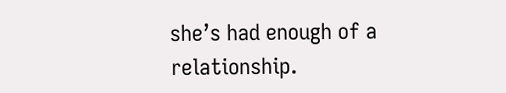she’s had enough of a relationship.